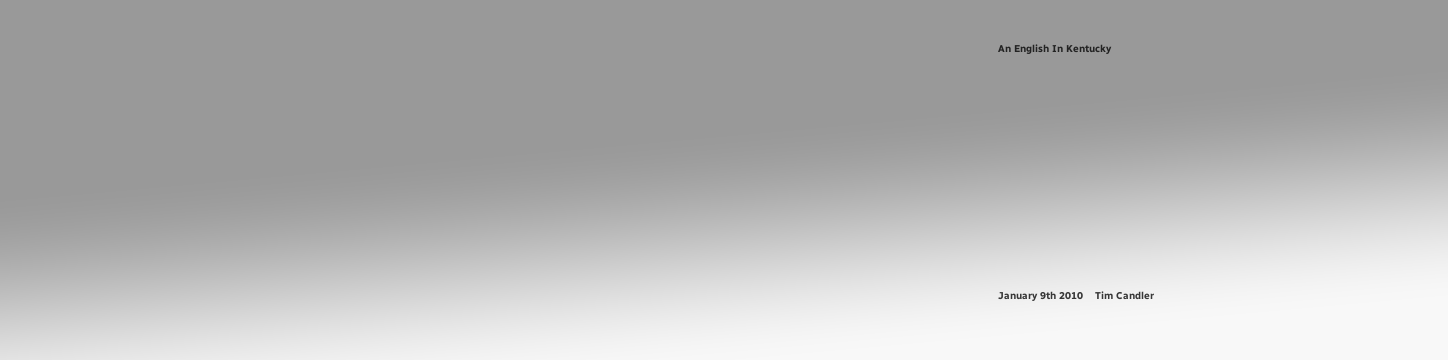An English In Kentucky


















January 9th 2010    Tim Candler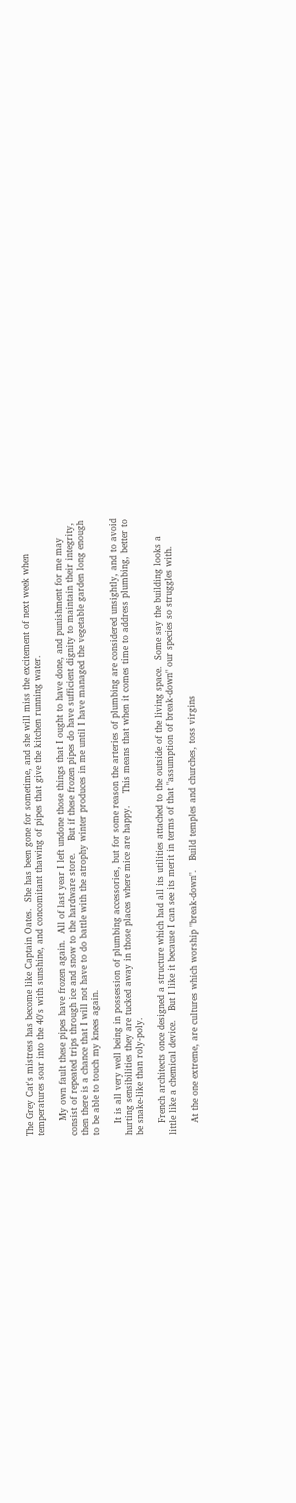The Grey Cat's mistress has become like Captain Oates.  She has been gone for sometime, and she will miss the excitement of next week when temperatures soar into the 40's with sunshine, and concomitant thawing of pipes that give the kitchen running water.

     My own fault these pipes have frozen again.  All of last year I left undone those things that I ought to have done, and punishment for me may consist of repeated trips through ice and snow to the hardware store.    But if these frozen pipes do have sufficient dignity to maintain their integrity, then there is a chance that I will not have to do battle with the atrophy winter produces in me until I have managed the vegetable garden long enough to be able to touch my knees again.

    It is all very well being in possession of plumbing accessories, but for some reason the arteries of plumbing are considered unsightly, and to avoid hurting sensibilities they are tucked away in those places where mice are happy.    This means that when it comes time to address plumbing, better to be snake-like than roly-poly.

    French architects once designed a structure which had all its utilities attached to the outside of the living space.  Some say the building looks a little like a chemical device.   But I like it because I can see its merit in terms of that "assumption of break-down" our species so struggles with.

    At the one extreme, are cultures which worship "break-down".   Build temples and churches, toss virgins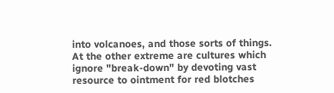into volcanoes, and those sorts of things.  At the other extreme are cultures which ignore "break-down" by devoting vast resource to ointment for red blotches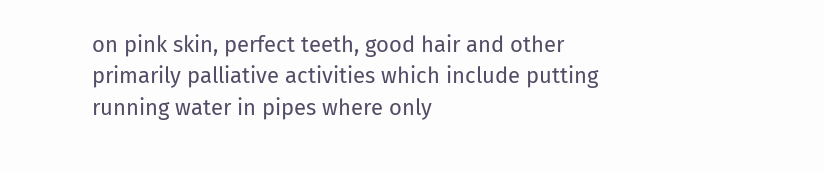on pink skin, perfect teeth, good hair and other primarily palliative activities which include putting running water in pipes where only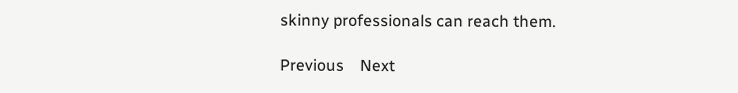skinny professionals can reach them.

Previous    Next